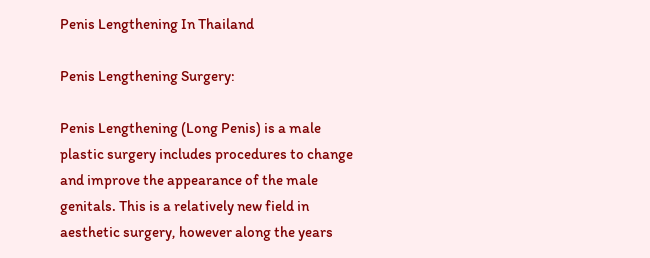Penis Lengthening In Thailand

Penis Lengthening Surgery:

Penis Lengthening (Long Penis) is a male plastic surgery includes procedures to change and improve the appearance of the male genitals. This is a relatively new field in aesthetic surgery, however along the years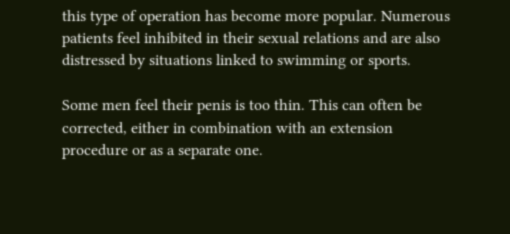this type of operation has become more popular. Numerous patients feel inhibited in their sexual relations and are also distressed by situations linked to swimming or sports.

Some men feel their penis is too thin. This can often be corrected, either in combination with an extension procedure or as a separate one.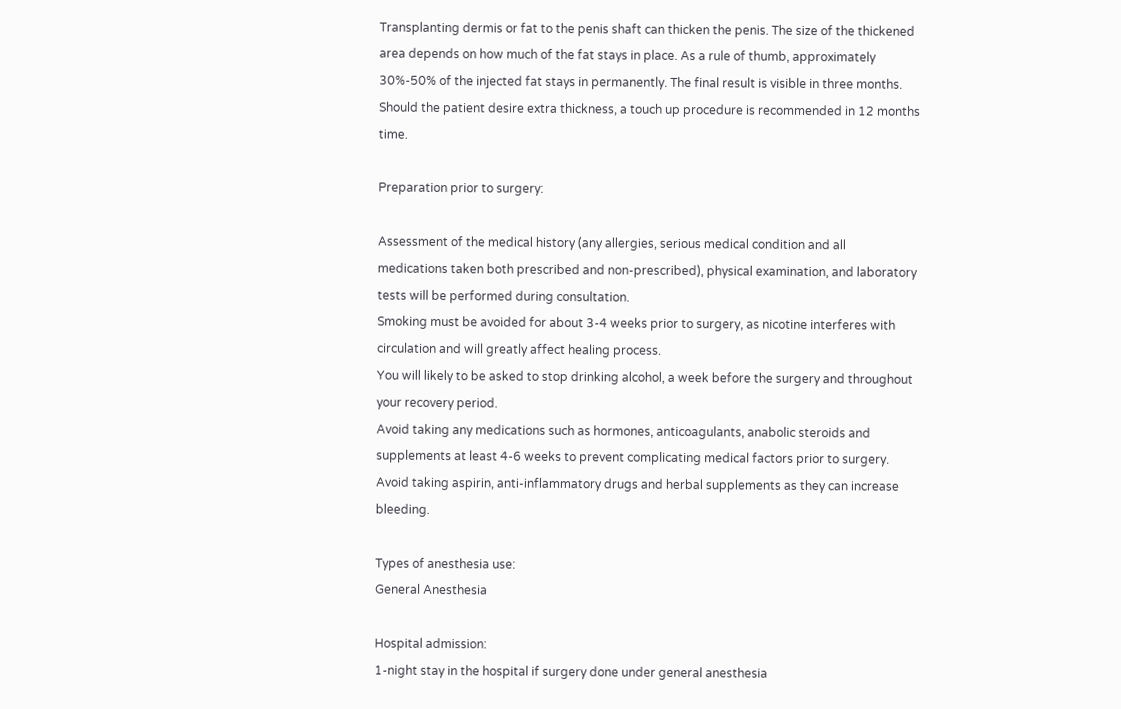Transplanting dermis or fat to the penis shaft can thicken the penis. The size of the thickened area depends on how much of the fat stays in place. As a rule of thumb, approximately 30%-50% of the injected fat stays in permanently. The final result is visible in three months. Should the patient desire extra thickness, a touch up procedure is recommended in 12 months time.

Preparation prior to surgery:

Assessment of the medical history (any allergies, serious medical condition and all
medications taken both prescribed and non-prescribed), physical examination, and laboratory tests will be performed during consultation.
Smoking must be avoided for about 3-4 weeks prior to surgery, as nicotine interferes with circulation and will greatly affect healing process.
You will likely to be asked to stop drinking alcohol, a week before the surgery and throughout your recovery period.
Avoid taking any medications such as hormones, anticoagulants, anabolic steroids and supplements at least 4-6 weeks to prevent complicating medical factors prior to surgery. Avoid taking aspirin, anti-inflammatory drugs and herbal supplements as they can increase bleeding.

Types of anesthesia use:
General Anesthesia

Hospital admission:
1-night stay in the hospital if surgery done under general anesthesia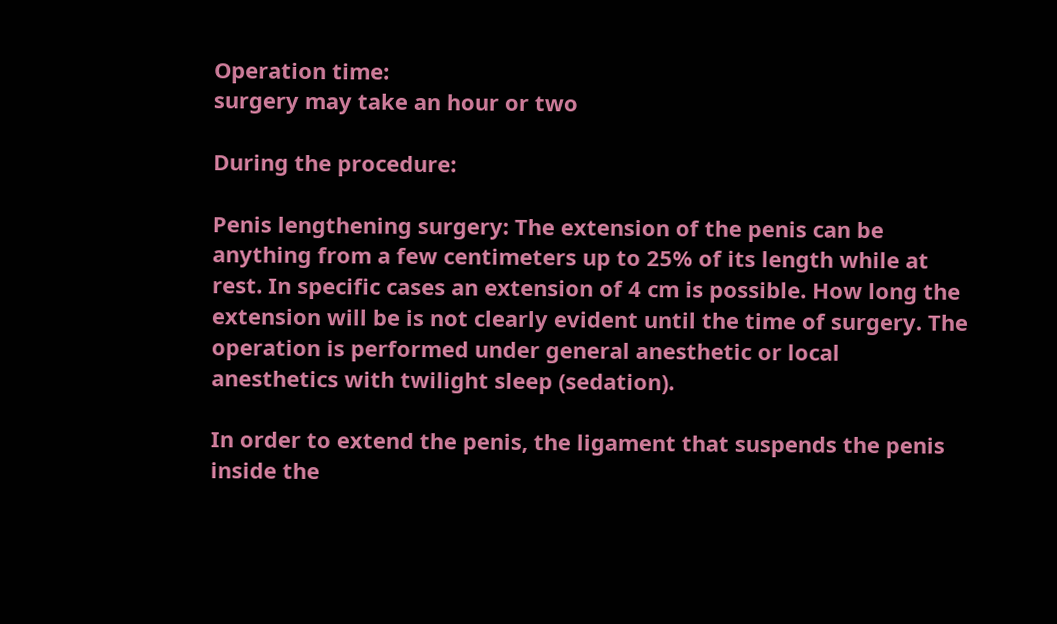Operation time:
surgery may take an hour or two

During the procedure:

Penis lengthening surgery: The extension of the penis can be anything from a few centimeters up to 25% of its length while at rest. In specific cases an extension of 4 cm is possible. How long the extension will be is not clearly evident until the time of surgery. The operation is performed under general anesthetic or local anesthetics with twilight sleep (sedation).

In order to extend the penis, the ligament that suspends the penis inside the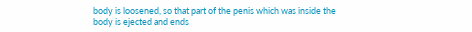body is loosened, so that part of the penis which was inside the body is ejected and ends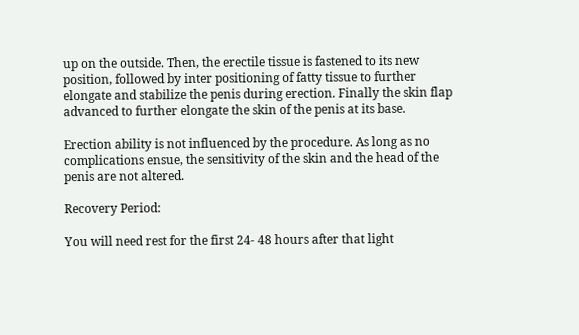up on the outside. Then, the erectile tissue is fastened to its new position, followed by inter positioning of fatty tissue to further elongate and stabilize the penis during erection. Finally the skin flap advanced to further elongate the skin of the penis at its base.

Erection ability is not influenced by the procedure. As long as no complications ensue, the sensitivity of the skin and the head of the penis are not altered.

Recovery Period:

You will need rest for the first 24- 48 hours after that light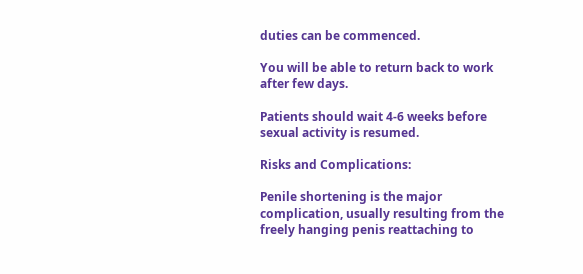duties can be commenced.

You will be able to return back to work after few days.

Patients should wait 4-6 weeks before sexual activity is resumed.

Risks and Complications:

Penile shortening is the major complication, usually resulting from the freely hanging penis reattaching to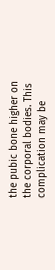the pubic bone higher on the corporal bodies. This complication may be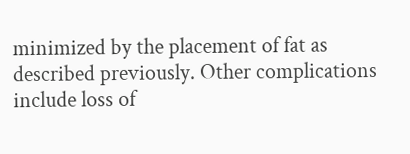minimized by the placement of fat as described previously. Other complications include loss of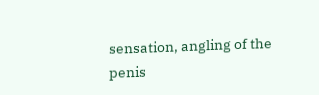sensation, angling of the penis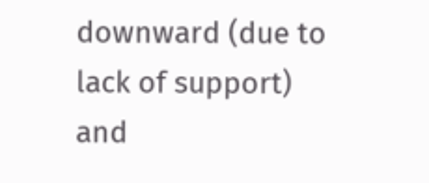downward (due to lack of support) and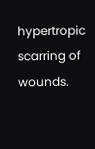hypertropic scarring of wounds.